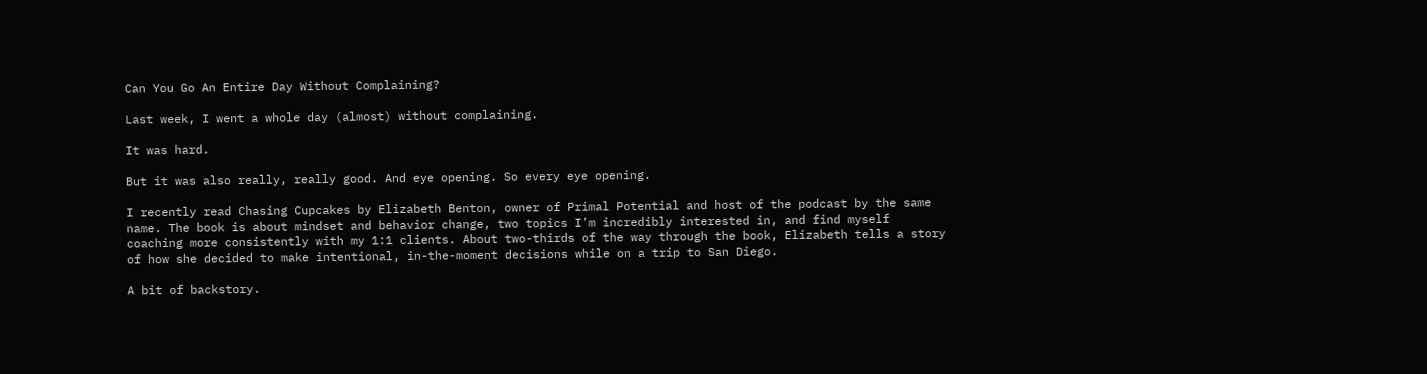Can You Go An Entire Day Without Complaining?

Last week, I went a whole day (almost) without complaining.

It was hard.

But it was also really, really good. And eye opening. So every eye opening.

I recently read Chasing Cupcakes by Elizabeth Benton, owner of Primal Potential and host of the podcast by the same name. The book is about mindset and behavior change, two topics I’m incredibly interested in, and find myself coaching more consistently with my 1:1 clients. About two-thirds of the way through the book, Elizabeth tells a story of how she decided to make intentional, in-the-moment decisions while on a trip to San Diego.

A bit of backstory.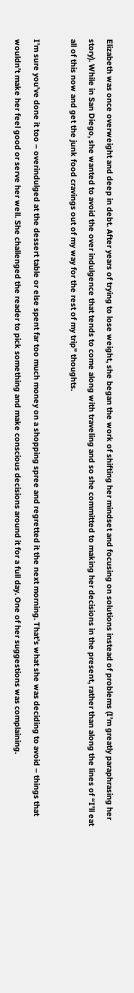Elizabeth was once overweight and deep in debt. After years of trying to lose weight, she began the work of shifting her mindset and focusing on solutions instead of problems (I’m greatly paraphrasing her story). While in San Diego, she wanted to avoid the over indulgence that tends to come along with traveling and so she committed to making her decisions in the present, rather than along the lines of “I’ll eat all of this now and get the junk food cravings out of my way for the rest of my trip” thoughts.

I’m sure you’ve done it too – overindulged at the dessert table or else spent far too much money on a shopping spree and regretted it the next morning. That’s what she was deciding to avoid – things that wouldn’t make her feel good or serve her well. She challenged the reader to pick something and make conscious decisions around it for a full day. One of her suggestions was complaining.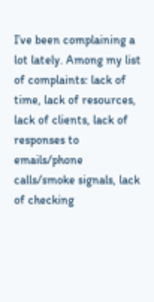I’ve been complaining a lot lately. Among my list of complaints: lack of time, lack of resources, lack of clients, lack of responses to emails/phone calls/smoke signals, lack of checking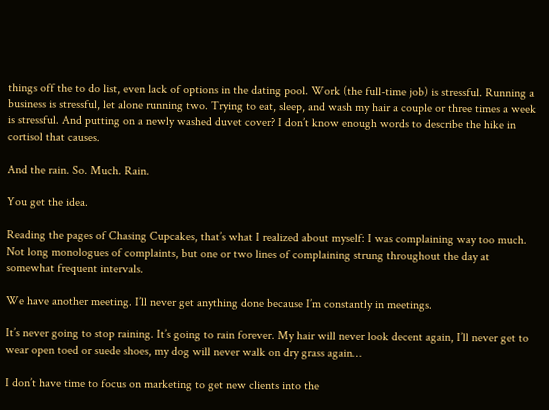things off the to do list, even lack of options in the dating pool. Work (the full-time job) is stressful. Running a business is stressful, let alone running two. Trying to eat, sleep, and wash my hair a couple or three times a week is stressful. And putting on a newly washed duvet cover? I don’t know enough words to describe the hike in cortisol that causes.

And the rain. So. Much. Rain.

You get the idea.

Reading the pages of Chasing Cupcakes, that’s what I realized about myself: I was complaining way too much. Not long monologues of complaints, but one or two lines of complaining strung throughout the day at somewhat frequent intervals.

We have another meeting. I’ll never get anything done because I’m constantly in meetings.

It’s never going to stop raining. It’s going to rain forever. My hair will never look decent again, I’ll never get to wear open toed or suede shoes, my dog will never walk on dry grass again…

I don’t have time to focus on marketing to get new clients into the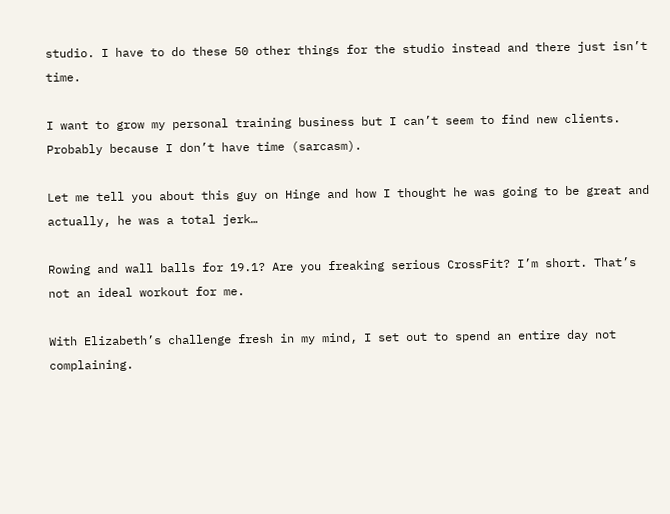studio. I have to do these 50 other things for the studio instead and there just isn’t time.

I want to grow my personal training business but I can’t seem to find new clients. Probably because I don’t have time (sarcasm).

Let me tell you about this guy on Hinge and how I thought he was going to be great and actually, he was a total jerk…

Rowing and wall balls for 19.1? Are you freaking serious CrossFit? I’m short. That’s not an ideal workout for me.

With Elizabeth’s challenge fresh in my mind, I set out to spend an entire day not complaining.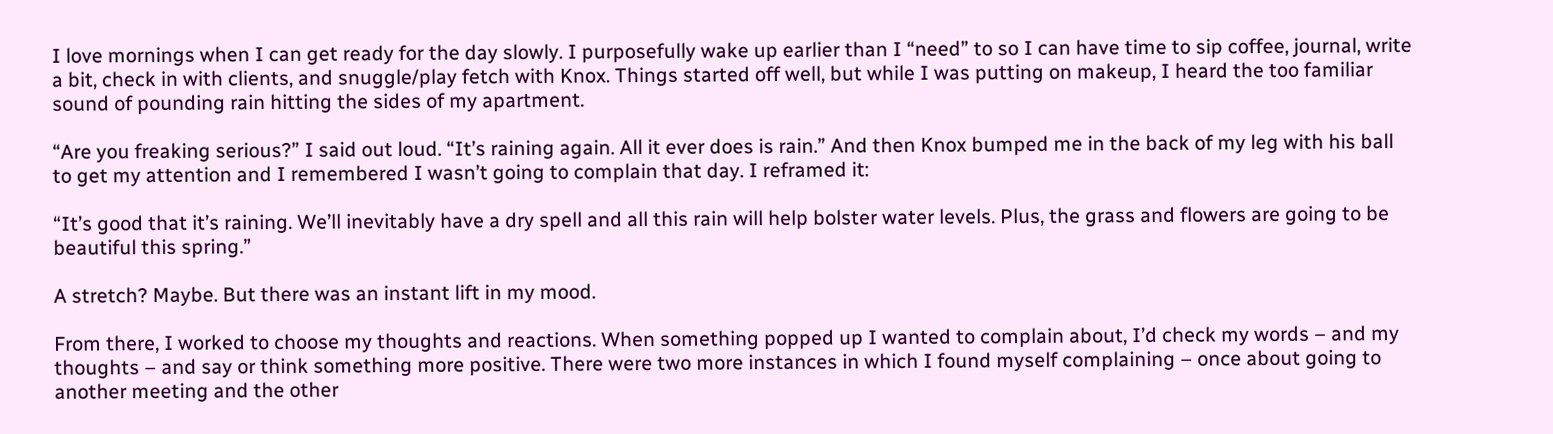I love mornings when I can get ready for the day slowly. I purposefully wake up earlier than I “need” to so I can have time to sip coffee, journal, write a bit, check in with clients, and snuggle/play fetch with Knox. Things started off well, but while I was putting on makeup, I heard the too familiar sound of pounding rain hitting the sides of my apartment.

“Are you freaking serious?” I said out loud. “It’s raining again. All it ever does is rain.” And then Knox bumped me in the back of my leg with his ball to get my attention and I remembered I wasn’t going to complain that day. I reframed it:

“It’s good that it’s raining. We’ll inevitably have a dry spell and all this rain will help bolster water levels. Plus, the grass and flowers are going to be beautiful this spring.”

A stretch? Maybe. But there was an instant lift in my mood.

From there, I worked to choose my thoughts and reactions. When something popped up I wanted to complain about, I’d check my words – and my thoughts – and say or think something more positive. There were two more instances in which I found myself complaining – once about going to another meeting and the other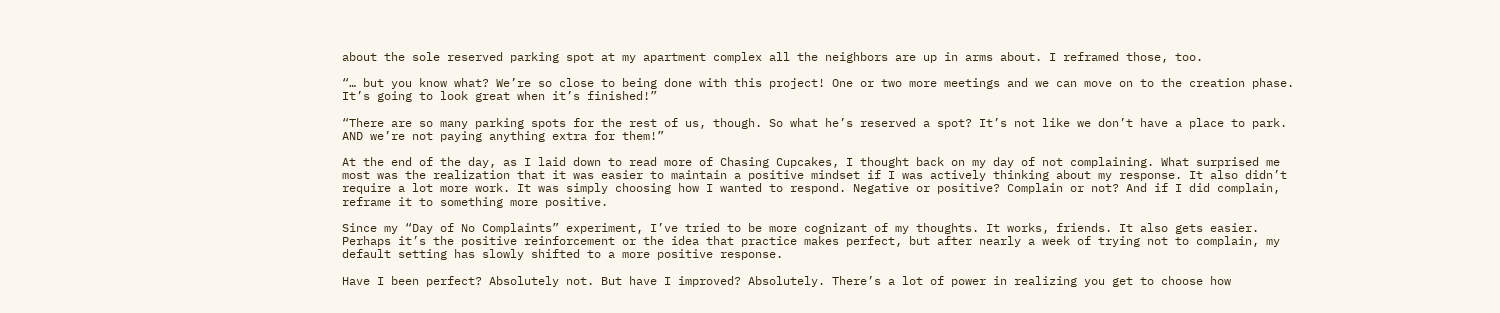about the sole reserved parking spot at my apartment complex all the neighbors are up in arms about. I reframed those, too.

“… but you know what? We’re so close to being done with this project! One or two more meetings and we can move on to the creation phase. It’s going to look great when it’s finished!”

“There are so many parking spots for the rest of us, though. So what he’s reserved a spot? It’s not like we don’t have a place to park. AND we’re not paying anything extra for them!”

At the end of the day, as I laid down to read more of Chasing Cupcakes, I thought back on my day of not complaining. What surprised me most was the realization that it was easier to maintain a positive mindset if I was actively thinking about my response. It also didn’t require a lot more work. It was simply choosing how I wanted to respond. Negative or positive? Complain or not? And if I did complain, reframe it to something more positive.

Since my “Day of No Complaints” experiment, I’ve tried to be more cognizant of my thoughts. It works, friends. It also gets easier. Perhaps it’s the positive reinforcement or the idea that practice makes perfect, but after nearly a week of trying not to complain, my default setting has slowly shifted to a more positive response.

Have I been perfect? Absolutely not. But have I improved? Absolutely. There’s a lot of power in realizing you get to choose how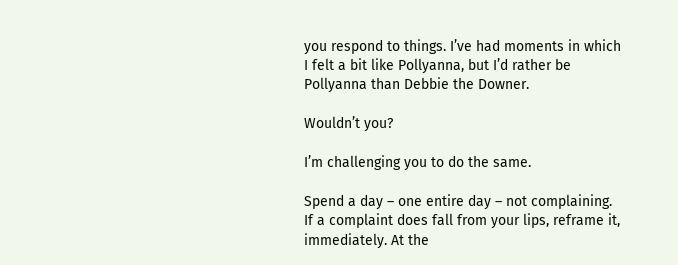you respond to things. I’ve had moments in which I felt a bit like Pollyanna, but I’d rather be Pollyanna than Debbie the Downer.

Wouldn’t you?

I’m challenging you to do the same.

Spend a day – one entire day – not complaining. If a complaint does fall from your lips, reframe it, immediately. At the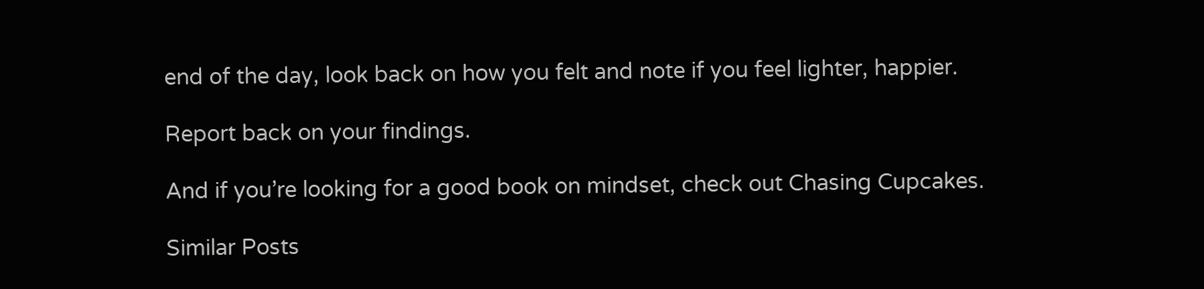end of the day, look back on how you felt and note if you feel lighter, happier.

Report back on your findings.

And if you’re looking for a good book on mindset, check out Chasing Cupcakes.

Similar Posts